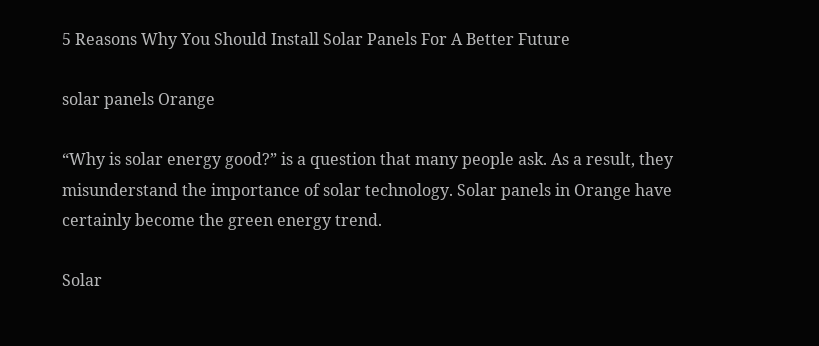5 Reasons Why You Should Install Solar Panels For A Better Future

solar panels Orange

“Why is solar energy good?” is a question that many people ask. As a result, they misunderstand the importance of solar technology. Solar panels in Orange have certainly become the green energy trend.

Solar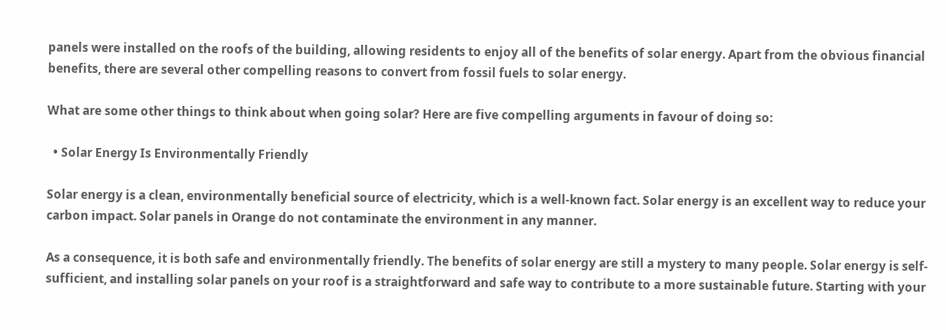panels were installed on the roofs of the building, allowing residents to enjoy all of the benefits of solar energy. Apart from the obvious financial benefits, there are several other compelling reasons to convert from fossil fuels to solar energy.

What are some other things to think about when going solar? Here are five compelling arguments in favour of doing so:

  • Solar Energy Is Environmentally Friendly

Solar energy is a clean, environmentally beneficial source of electricity, which is a well-known fact. Solar energy is an excellent way to reduce your carbon impact. Solar panels in Orange do not contaminate the environment in any manner.

As a consequence, it is both safe and environmentally friendly. The benefits of solar energy are still a mystery to many people. Solar energy is self-sufficient, and installing solar panels on your roof is a straightforward and safe way to contribute to a more sustainable future. Starting with your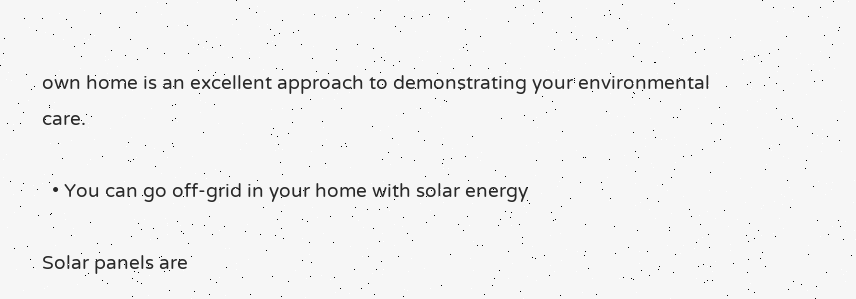own home is an excellent approach to demonstrating your environmental care.

  • You can go off-grid in your home with solar energy

Solar panels are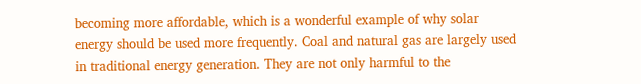becoming more affordable, which is a wonderful example of why solar energy should be used more frequently. Coal and natural gas are largely used in traditional energy generation. They are not only harmful to the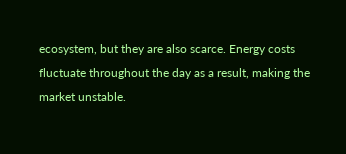ecosystem, but they are also scarce. Energy costs fluctuate throughout the day as a result, making the market unstable.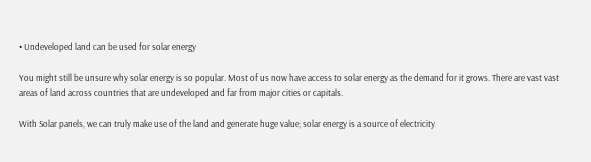• Undeveloped land can be used for solar energy

You might still be unsure why solar energy is so popular. Most of us now have access to solar energy as the demand for it grows. There are vast vast areas of land across countries that are undeveloped and far from major cities or capitals.

With Solar panels, we can truly make use of the land and generate huge value; solar energy is a source of electricity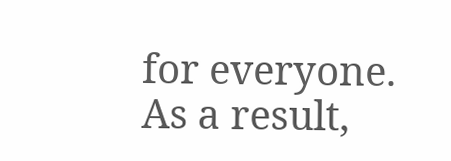for everyone. As a result,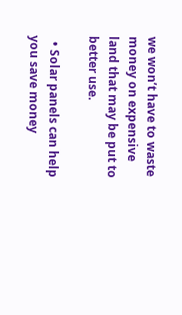we won’t have to waste money on expensive land that may be put to better use.

  • Solar panels can help you save money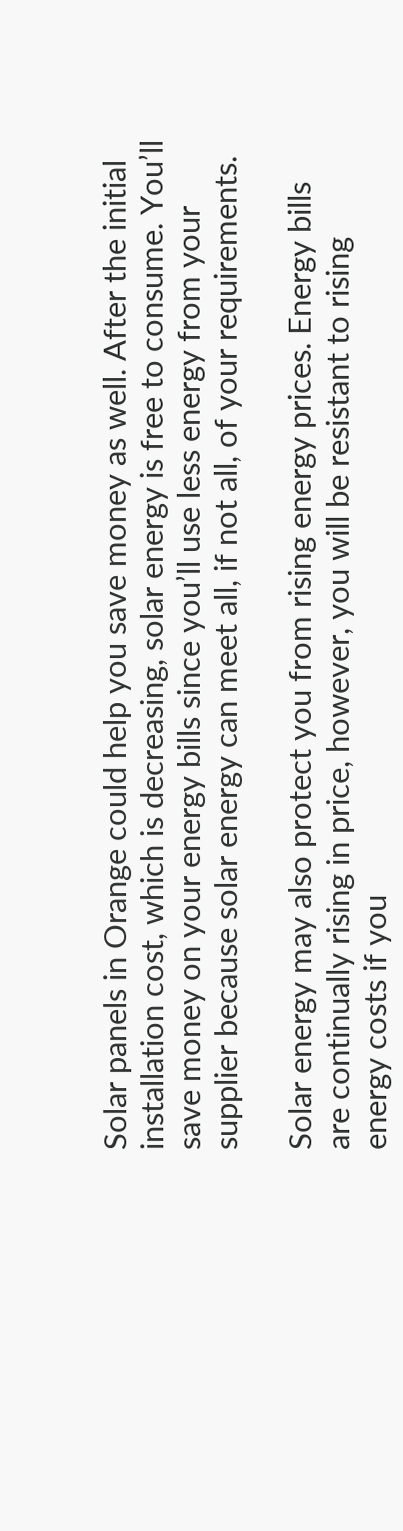Solar panels in Orange could help you save money as well. After the initial installation cost, which is decreasing, solar energy is free to consume. You’ll save money on your energy bills since you’ll use less energy from your supplier because solar energy can meet all, if not all, of your requirements.

Solar energy may also protect you from rising energy prices. Energy bills are continually rising in price, however, you will be resistant to rising energy costs if you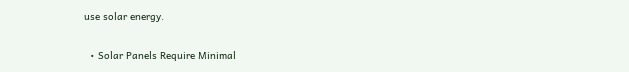use solar energy.

  • Solar Panels Require Minimal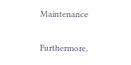Maintenance

Furthermore,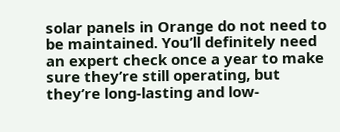solar panels in Orange do not need to be maintained. You’ll definitely need an expert check once a year to make sure they’re still operating, but they’re long-lasting and low-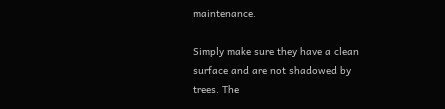maintenance.

Simply make sure they have a clean surface and are not shadowed by trees. The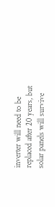inverter will need to be replaced after 20 years, but solar panels will survive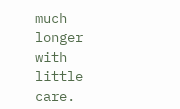much longer with little care.